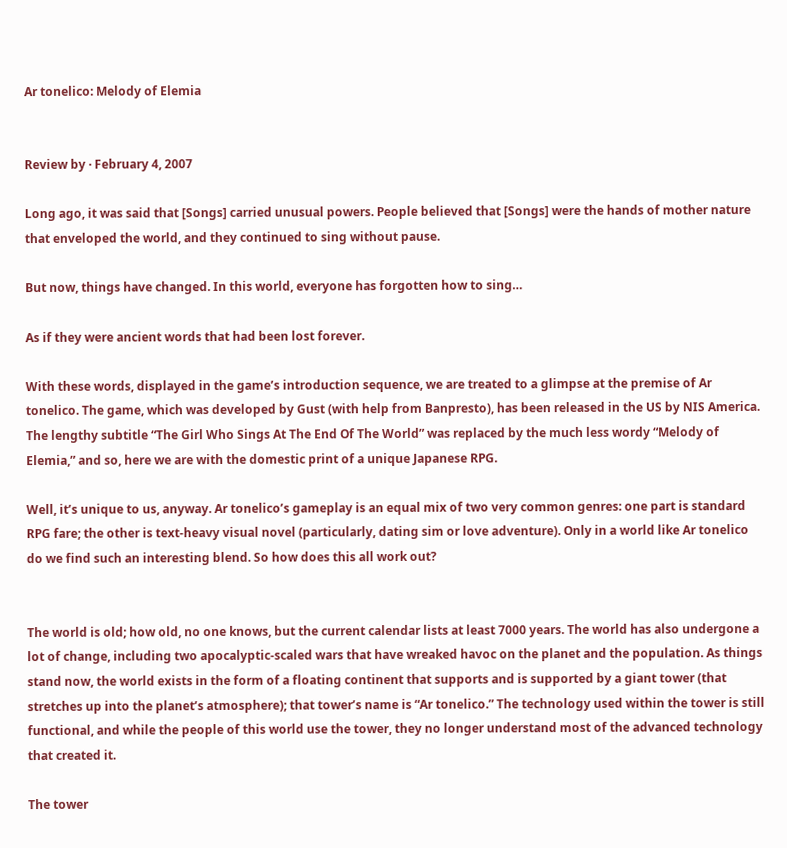Ar tonelico: Melody of Elemia


Review by · February 4, 2007

Long ago, it was said that [Songs] carried unusual powers. People believed that [Songs] were the hands of mother nature that enveloped the world, and they continued to sing without pause.

But now, things have changed. In this world, everyone has forgotten how to sing…

As if they were ancient words that had been lost forever.

With these words, displayed in the game’s introduction sequence, we are treated to a glimpse at the premise of Ar tonelico. The game, which was developed by Gust (with help from Banpresto), has been released in the US by NIS America. The lengthy subtitle “The Girl Who Sings At The End Of The World” was replaced by the much less wordy “Melody of Elemia,” and so, here we are with the domestic print of a unique Japanese RPG.

Well, it’s unique to us, anyway. Ar tonelico’s gameplay is an equal mix of two very common genres: one part is standard RPG fare; the other is text-heavy visual novel (particularly, dating sim or love adventure). Only in a world like Ar tonelico do we find such an interesting blend. So how does this all work out?


The world is old; how old, no one knows, but the current calendar lists at least 7000 years. The world has also undergone a lot of change, including two apocalyptic-scaled wars that have wreaked havoc on the planet and the population. As things stand now, the world exists in the form of a floating continent that supports and is supported by a giant tower (that stretches up into the planet’s atmosphere); that tower’s name is “Ar tonelico.” The technology used within the tower is still functional, and while the people of this world use the tower, they no longer understand most of the advanced technology that created it.

The tower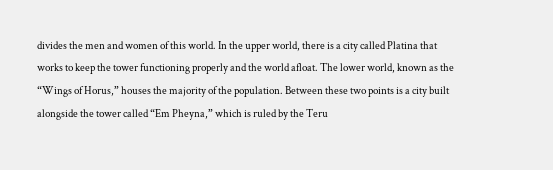divides the men and women of this world. In the upper world, there is a city called Platina that works to keep the tower functioning properly and the world afloat. The lower world, known as the “Wings of Horus,” houses the majority of the population. Between these two points is a city built alongside the tower called “Em Pheyna,” which is ruled by the Teru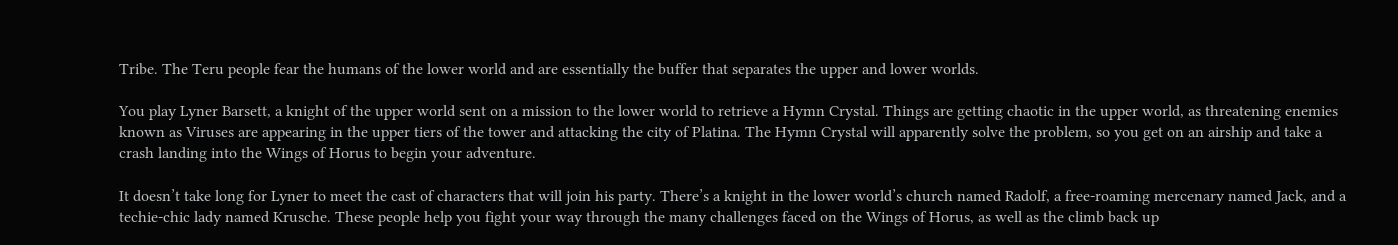Tribe. The Teru people fear the humans of the lower world and are essentially the buffer that separates the upper and lower worlds.

You play Lyner Barsett, a knight of the upper world sent on a mission to the lower world to retrieve a Hymn Crystal. Things are getting chaotic in the upper world, as threatening enemies known as Viruses are appearing in the upper tiers of the tower and attacking the city of Platina. The Hymn Crystal will apparently solve the problem, so you get on an airship and take a crash landing into the Wings of Horus to begin your adventure.

It doesn’t take long for Lyner to meet the cast of characters that will join his party. There’s a knight in the lower world’s church named Radolf, a free-roaming mercenary named Jack, and a techie-chic lady named Krusche. These people help you fight your way through the many challenges faced on the Wings of Horus, as well as the climb back up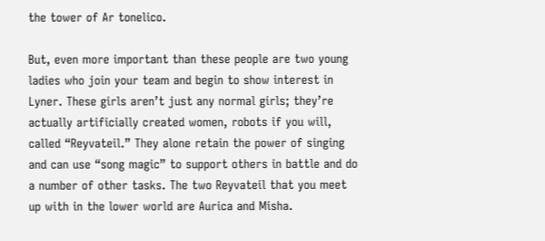the tower of Ar tonelico.

But, even more important than these people are two young ladies who join your team and begin to show interest in Lyner. These girls aren’t just any normal girls; they’re actually artificially created women, robots if you will, called “Reyvateil.” They alone retain the power of singing and can use “song magic” to support others in battle and do a number of other tasks. The two Reyvateil that you meet up with in the lower world are Aurica and Misha.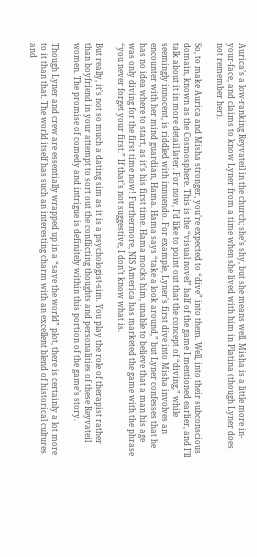Aurica’s a low-ranking Reyvateil in the church; she’s shy, but she means well. Misha is a little more in-your-face, and claims to know Lyner from a time when she lived with him in Platina (though Lyner does not remember her).

So, to make Aurica and Misha stronger, you’re expected to “dive” into them. Well, into their subconscious domain, known as the Cosmosphere. This is the “visual novel” half of the game I mentioned earlier, and I’ll talk about it in more detail later. For now, I’d like to point out that the concept of “diving,” while seemingly innocent, is riddled with innuendo. For example, Lyner’s first dive into Misha involves an encounter with her mind guardian, Hama. Hama says “take a look around,” but Lyner confesses that he has no idea where to start, as it’s his first time. Hama mocks him, unable to believe that a man his age was only diving for the first time now! Furthermore, NIS America has marketed the game with the phrase “you never forget your first.” If that’s not suggestive, I don’t know what is.

But really, it’s not so much a dating sim as it is a psychologist-sim. You play the role of therapist rather than boyfriend in your attempt to sort out the conflicting thoughts and personalities of these Reyvateil women. The promise of comedy and intrigue is definitely within this portion of the game’s story.

Though Lyner and crew are essentially wrapped up in a “save the world” plot, there is certainly a lot more to it than that. The world itself has such an interesting charm with an excellent blend of historical cultures and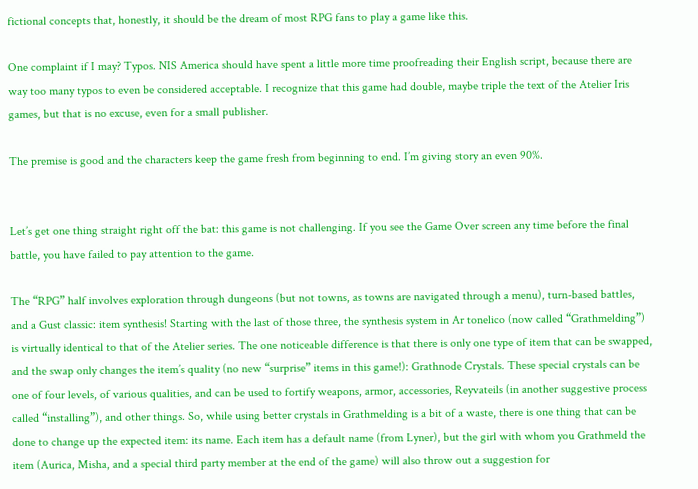fictional concepts that, honestly, it should be the dream of most RPG fans to play a game like this.

One complaint if I may? Typos. NIS America should have spent a little more time proofreading their English script, because there are way too many typos to even be considered acceptable. I recognize that this game had double, maybe triple the text of the Atelier Iris games, but that is no excuse, even for a small publisher.

The premise is good and the characters keep the game fresh from beginning to end. I’m giving story an even 90%.


Let’s get one thing straight right off the bat: this game is not challenging. If you see the Game Over screen any time before the final battle, you have failed to pay attention to the game.

The “RPG” half involves exploration through dungeons (but not towns, as towns are navigated through a menu), turn-based battles, and a Gust classic: item synthesis! Starting with the last of those three, the synthesis system in Ar tonelico (now called “Grathmelding”) is virtually identical to that of the Atelier series. The one noticeable difference is that there is only one type of item that can be swapped, and the swap only changes the item’s quality (no new “surprise” items in this game!): Grathnode Crystals. These special crystals can be one of four levels, of various qualities, and can be used to fortify weapons, armor, accessories, Reyvateils (in another suggestive process called “installing”), and other things. So, while using better crystals in Grathmelding is a bit of a waste, there is one thing that can be done to change up the expected item: its name. Each item has a default name (from Lyner), but the girl with whom you Grathmeld the item (Aurica, Misha, and a special third party member at the end of the game) will also throw out a suggestion for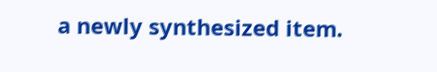a newly synthesized item.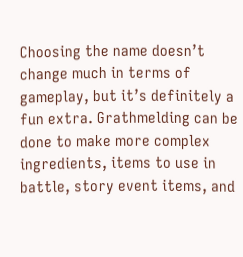Choosing the name doesn’t change much in terms of gameplay, but it’s definitely a fun extra. Grathmelding can be done to make more complex ingredients, items to use in battle, story event items, and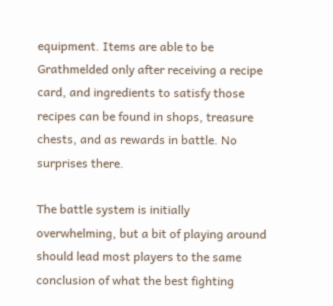equipment. Items are able to be Grathmelded only after receiving a recipe card, and ingredients to satisfy those recipes can be found in shops, treasure chests, and as rewards in battle. No surprises there.

The battle system is initially overwhelming, but a bit of playing around should lead most players to the same conclusion of what the best fighting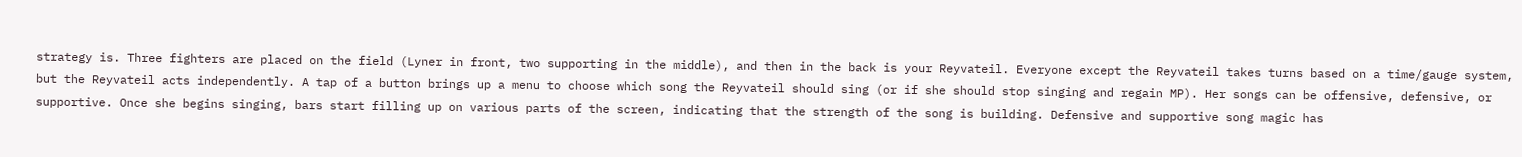strategy is. Three fighters are placed on the field (Lyner in front, two supporting in the middle), and then in the back is your Reyvateil. Everyone except the Reyvateil takes turns based on a time/gauge system, but the Reyvateil acts independently. A tap of a button brings up a menu to choose which song the Reyvateil should sing (or if she should stop singing and regain MP). Her songs can be offensive, defensive, or supportive. Once she begins singing, bars start filling up on various parts of the screen, indicating that the strength of the song is building. Defensive and supportive song magic has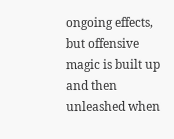ongoing effects, but offensive magic is built up and then unleashed when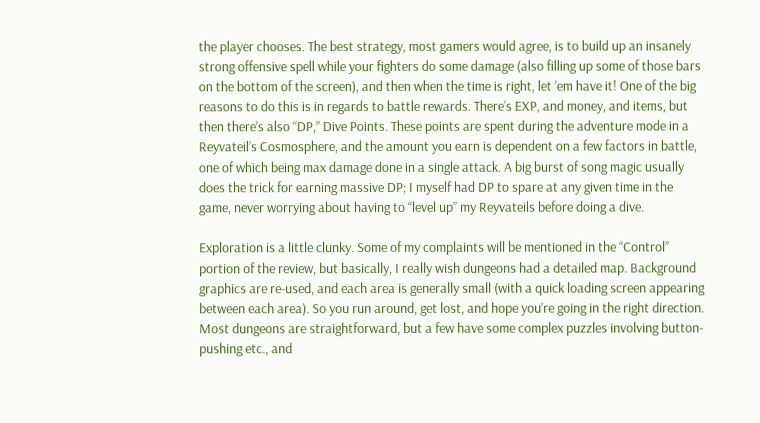the player chooses. The best strategy, most gamers would agree, is to build up an insanely strong offensive spell while your fighters do some damage (also filling up some of those bars on the bottom of the screen), and then when the time is right, let ’em have it! One of the big reasons to do this is in regards to battle rewards. There’s EXP, and money, and items, but then there’s also “DP,” Dive Points. These points are spent during the adventure mode in a Reyvateil’s Cosmosphere, and the amount you earn is dependent on a few factors in battle, one of which being max damage done in a single attack. A big burst of song magic usually does the trick for earning massive DP; I myself had DP to spare at any given time in the game, never worrying about having to “level up” my Reyvateils before doing a dive.

Exploration is a little clunky. Some of my complaints will be mentioned in the “Control” portion of the review, but basically, I really wish dungeons had a detailed map. Background graphics are re-used, and each area is generally small (with a quick loading screen appearing between each area). So you run around, get lost, and hope you’re going in the right direction. Most dungeons are straightforward, but a few have some complex puzzles involving button-pushing etc., and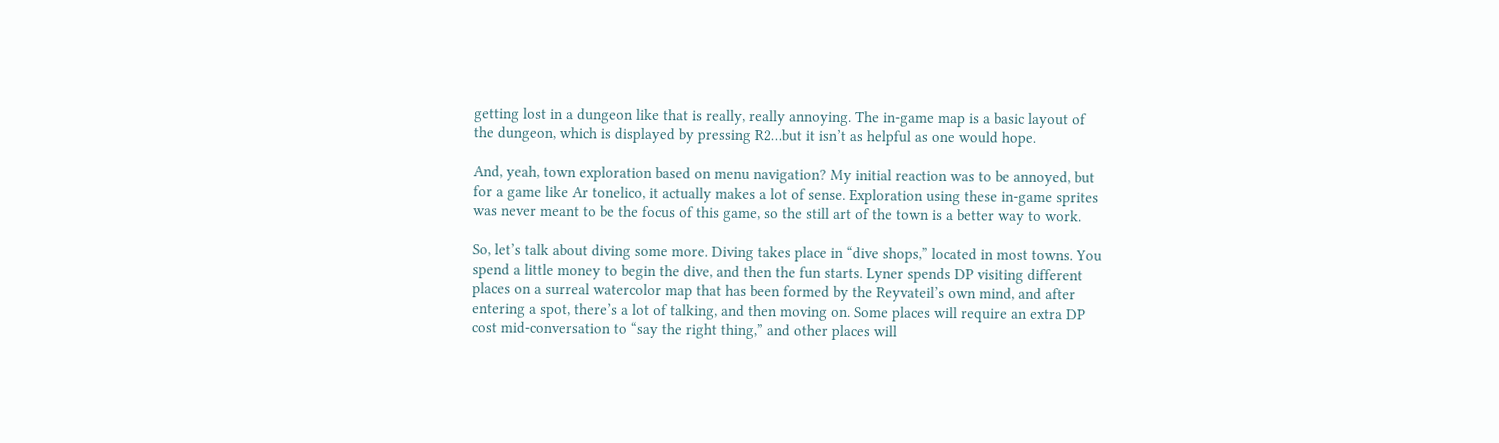getting lost in a dungeon like that is really, really annoying. The in-game map is a basic layout of the dungeon, which is displayed by pressing R2…but it isn’t as helpful as one would hope.

And, yeah, town exploration based on menu navigation? My initial reaction was to be annoyed, but for a game like Ar tonelico, it actually makes a lot of sense. Exploration using these in-game sprites was never meant to be the focus of this game, so the still art of the town is a better way to work.

So, let’s talk about diving some more. Diving takes place in “dive shops,” located in most towns. You spend a little money to begin the dive, and then the fun starts. Lyner spends DP visiting different places on a surreal watercolor map that has been formed by the Reyvateil’s own mind, and after entering a spot, there’s a lot of talking, and then moving on. Some places will require an extra DP cost mid-conversation to “say the right thing,” and other places will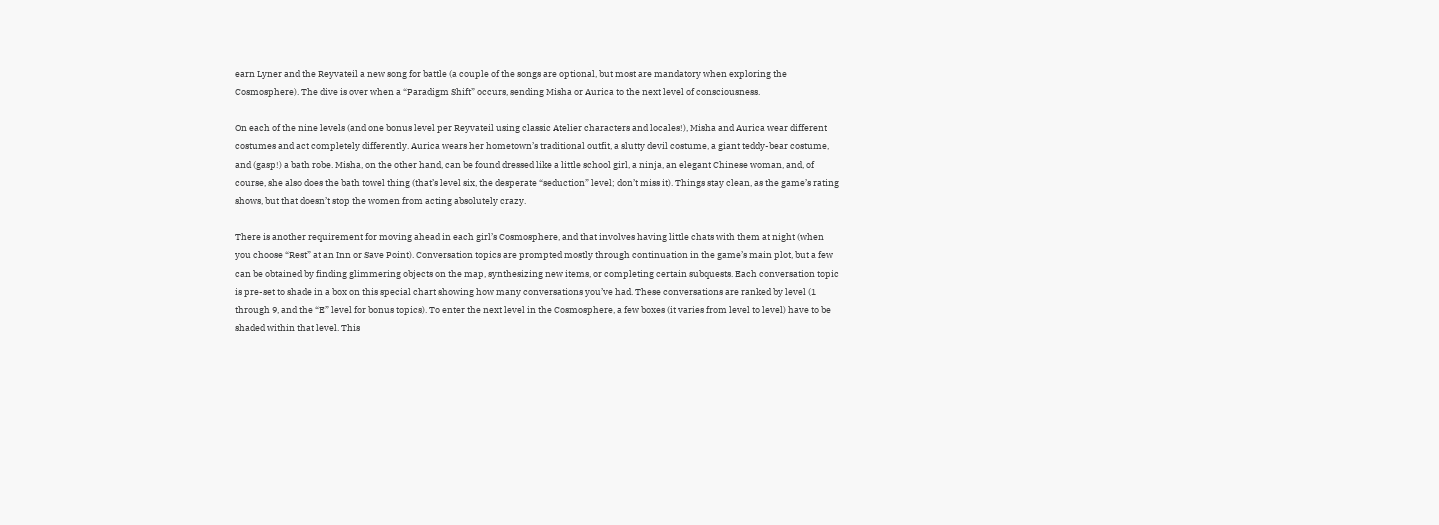earn Lyner and the Reyvateil a new song for battle (a couple of the songs are optional, but most are mandatory when exploring the Cosmosphere). The dive is over when a “Paradigm Shift” occurs, sending Misha or Aurica to the next level of consciousness.

On each of the nine levels (and one bonus level per Reyvateil using classic Atelier characters and locales!), Misha and Aurica wear different costumes and act completely differently. Aurica wears her hometown’s traditional outfit, a slutty devil costume, a giant teddy-bear costume, and (gasp!) a bath robe. Misha, on the other hand, can be found dressed like a little school girl, a ninja, an elegant Chinese woman, and, of course, she also does the bath towel thing (that’s level six, the desperate “seduction” level; don’t miss it). Things stay clean, as the game’s rating shows, but that doesn’t stop the women from acting absolutely crazy.

There is another requirement for moving ahead in each girl’s Cosmosphere, and that involves having little chats with them at night (when you choose “Rest” at an Inn or Save Point). Conversation topics are prompted mostly through continuation in the game’s main plot, but a few can be obtained by finding glimmering objects on the map, synthesizing new items, or completing certain subquests. Each conversation topic is pre-set to shade in a box on this special chart showing how many conversations you’ve had. These conversations are ranked by level (1 through 9, and the “E” level for bonus topics). To enter the next level in the Cosmosphere, a few boxes (it varies from level to level) have to be shaded within that level. This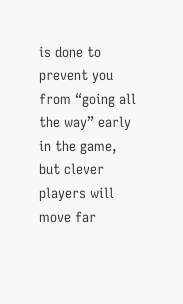is done to prevent you from “going all the way” early in the game, but clever players will move far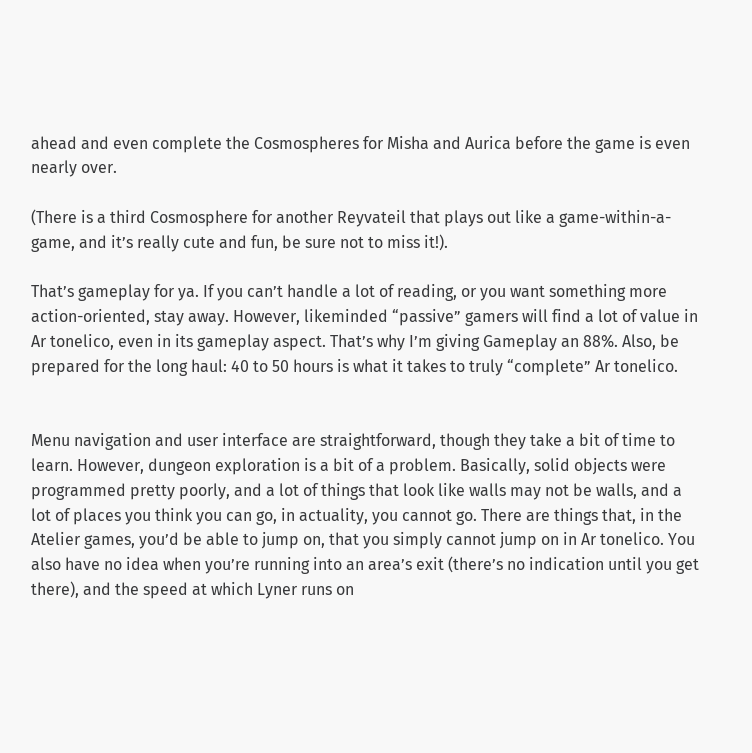ahead and even complete the Cosmospheres for Misha and Aurica before the game is even nearly over.

(There is a third Cosmosphere for another Reyvateil that plays out like a game-within-a-game, and it’s really cute and fun, be sure not to miss it!).

That’s gameplay for ya. If you can’t handle a lot of reading, or you want something more action-oriented, stay away. However, likeminded “passive” gamers will find a lot of value in Ar tonelico, even in its gameplay aspect. That’s why I’m giving Gameplay an 88%. Also, be prepared for the long haul: 40 to 50 hours is what it takes to truly “complete” Ar tonelico.


Menu navigation and user interface are straightforward, though they take a bit of time to learn. However, dungeon exploration is a bit of a problem. Basically, solid objects were programmed pretty poorly, and a lot of things that look like walls may not be walls, and a lot of places you think you can go, in actuality, you cannot go. There are things that, in the Atelier games, you’d be able to jump on, that you simply cannot jump on in Ar tonelico. You also have no idea when you’re running into an area’s exit (there’s no indication until you get there), and the speed at which Lyner runs on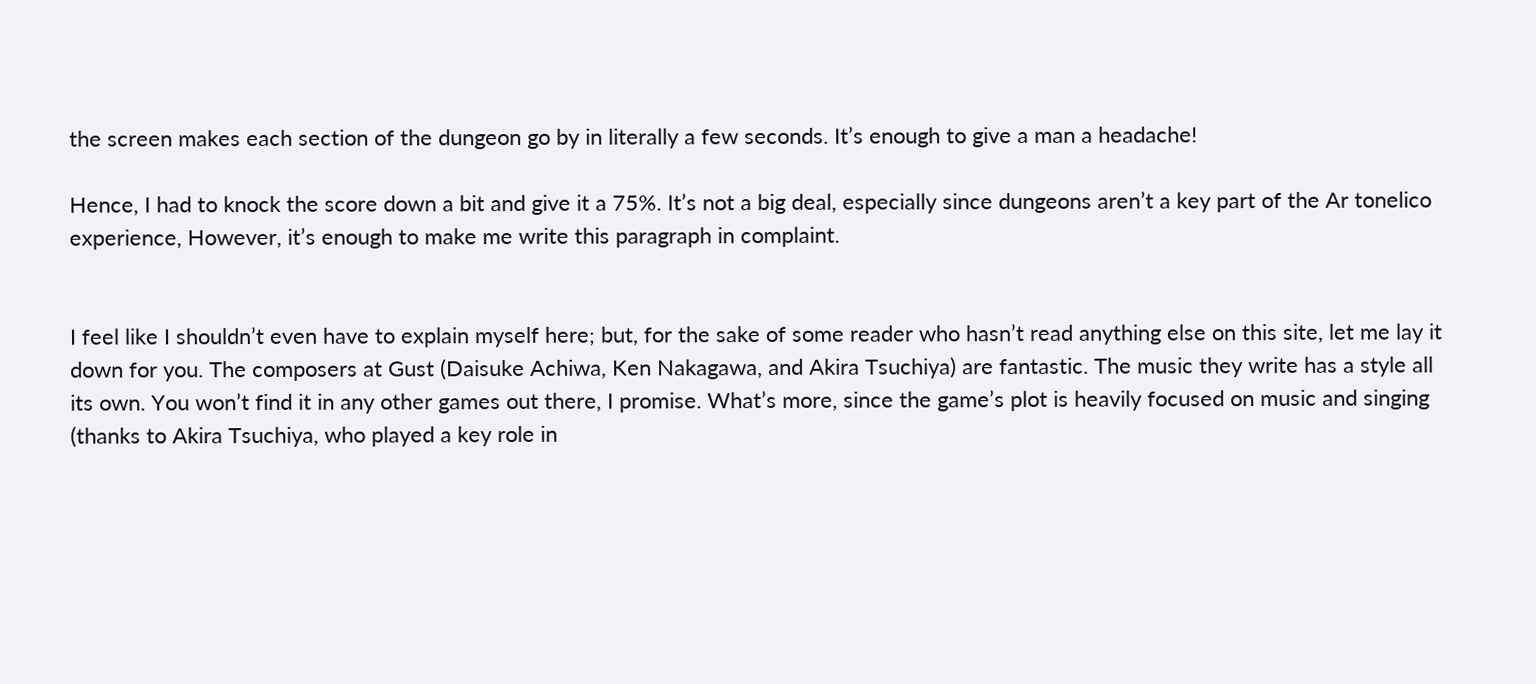the screen makes each section of the dungeon go by in literally a few seconds. It’s enough to give a man a headache!

Hence, I had to knock the score down a bit and give it a 75%. It’s not a big deal, especially since dungeons aren’t a key part of the Ar tonelico experience, However, it’s enough to make me write this paragraph in complaint.


I feel like I shouldn’t even have to explain myself here; but, for the sake of some reader who hasn’t read anything else on this site, let me lay it down for you. The composers at Gust (Daisuke Achiwa, Ken Nakagawa, and Akira Tsuchiya) are fantastic. The music they write has a style all its own. You won’t find it in any other games out there, I promise. What’s more, since the game’s plot is heavily focused on music and singing (thanks to Akira Tsuchiya, who played a key role in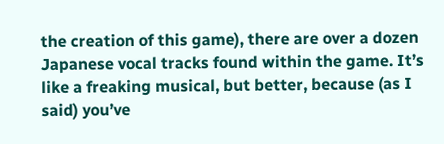the creation of this game), there are over a dozen Japanese vocal tracks found within the game. It’s like a freaking musical, but better, because (as I said) you’ve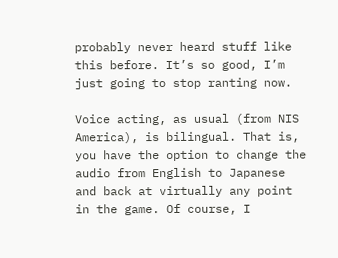probably never heard stuff like this before. It’s so good, I’m just going to stop ranting now.

Voice acting, as usual (from NIS America), is bilingual. That is, you have the option to change the audio from English to Japanese and back at virtually any point in the game. Of course, I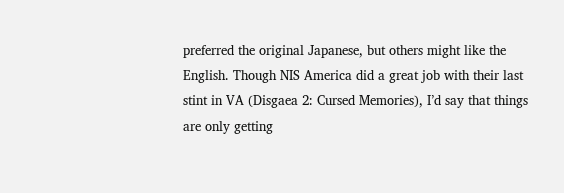preferred the original Japanese, but others might like the English. Though NIS America did a great job with their last stint in VA (Disgaea 2: Cursed Memories), I’d say that things are only getting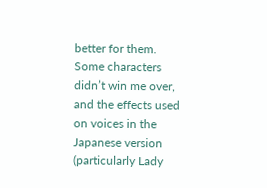better for them. Some characters didn’t win me over, and the effects used on voices in the Japanese version (particularly Lady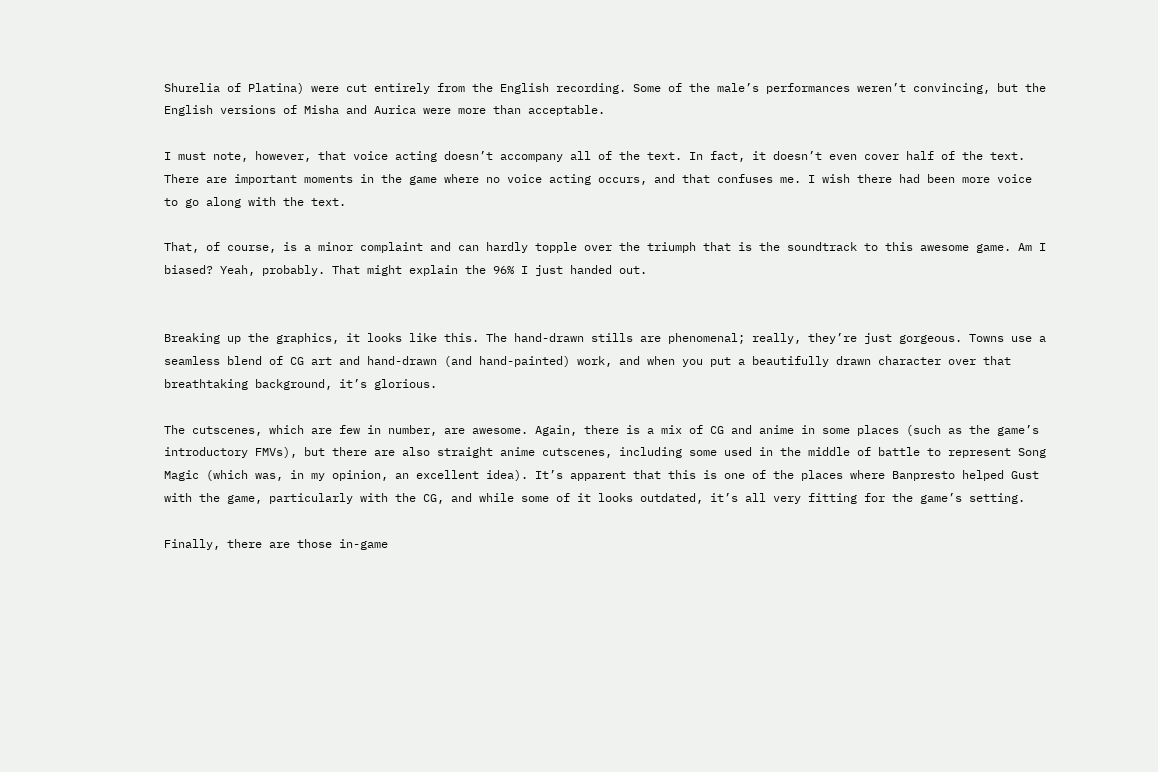Shurelia of Platina) were cut entirely from the English recording. Some of the male’s performances weren’t convincing, but the English versions of Misha and Aurica were more than acceptable.

I must note, however, that voice acting doesn’t accompany all of the text. In fact, it doesn’t even cover half of the text. There are important moments in the game where no voice acting occurs, and that confuses me. I wish there had been more voice to go along with the text.

That, of course, is a minor complaint and can hardly topple over the triumph that is the soundtrack to this awesome game. Am I biased? Yeah, probably. That might explain the 96% I just handed out.


Breaking up the graphics, it looks like this. The hand-drawn stills are phenomenal; really, they’re just gorgeous. Towns use a seamless blend of CG art and hand-drawn (and hand-painted) work, and when you put a beautifully drawn character over that breathtaking background, it’s glorious.

The cutscenes, which are few in number, are awesome. Again, there is a mix of CG and anime in some places (such as the game’s introductory FMVs), but there are also straight anime cutscenes, including some used in the middle of battle to represent Song Magic (which was, in my opinion, an excellent idea). It’s apparent that this is one of the places where Banpresto helped Gust with the game, particularly with the CG, and while some of it looks outdated, it’s all very fitting for the game’s setting.

Finally, there are those in-game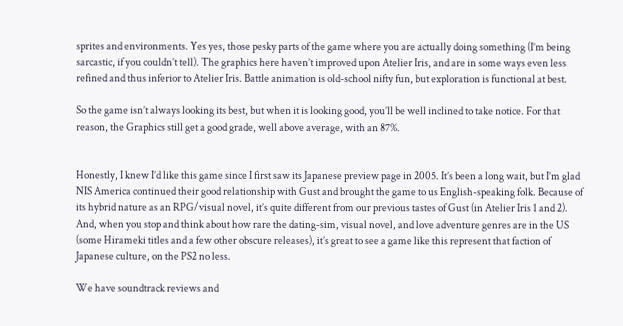sprites and environments. Yes yes, those pesky parts of the game where you are actually doing something (I’m being sarcastic, if you couldn’t tell). The graphics here haven’t improved upon Atelier Iris, and are in some ways even less refined and thus inferior to Atelier Iris. Battle animation is old-school nifty fun, but exploration is functional at best.

So the game isn’t always looking its best, but when it is looking good, you’ll be well inclined to take notice. For that reason, the Graphics still get a good grade, well above average, with an 87%.


Honestly, I knew I’d like this game since I first saw its Japanese preview page in 2005. It’s been a long wait, but I’m glad NIS America continued their good relationship with Gust and brought the game to us English-speaking folk. Because of its hybrid nature as an RPG/visual novel, it’s quite different from our previous tastes of Gust (in Atelier Iris 1 and 2). And, when you stop and think about how rare the dating-sim, visual novel, and love adventure genres are in the US (some Hirameki titles and a few other obscure releases), it’s great to see a game like this represent that faction of Japanese culture, on the PS2 no less.

We have soundtrack reviews and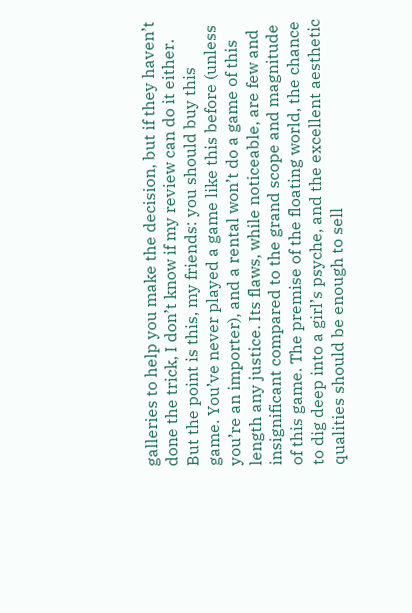galleries to help you make the decision, but if they haven’t done the trick, I don’t know if my review can do it either. But the point is this, my friends: you should buy this game. You’ve never played a game like this before (unless you’re an importer), and a rental won’t do a game of this length any justice. Its flaws, while noticeable, are few and insignificant compared to the grand scope and magnitude of this game. The premise of the floating world, the chance to dig deep into a girl’s psyche, and the excellent aesthetic qualities should be enough to sell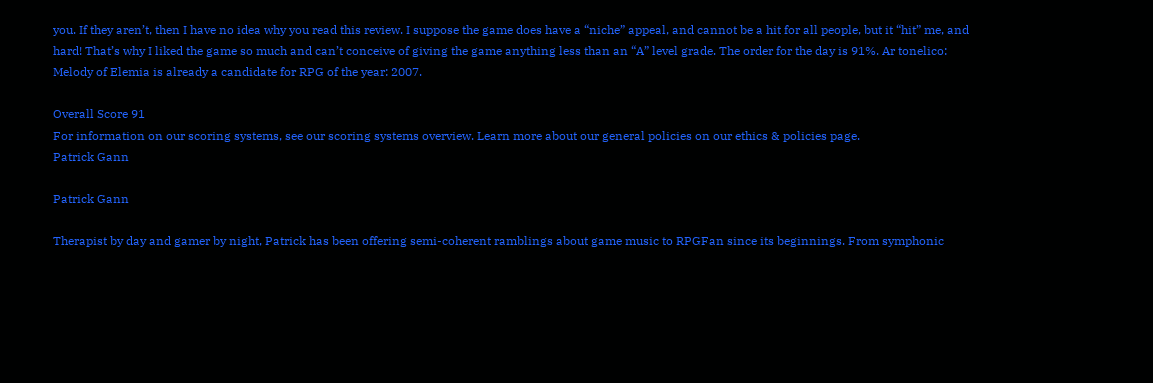you. If they aren’t, then I have no idea why you read this review. I suppose the game does have a “niche” appeal, and cannot be a hit for all people, but it “hit” me, and hard! That’s why I liked the game so much and can’t conceive of giving the game anything less than an “A” level grade. The order for the day is 91%. Ar tonelico: Melody of Elemia is already a candidate for RPG of the year: 2007.

Overall Score 91
For information on our scoring systems, see our scoring systems overview. Learn more about our general policies on our ethics & policies page.
Patrick Gann

Patrick Gann

Therapist by day and gamer by night, Patrick has been offering semi-coherent ramblings about game music to RPGFan since its beginnings. From symphonic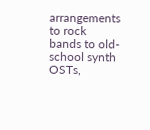arrangements to rock bands to old-school synth OSTs,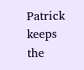Patrick keeps the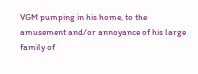VGM pumping in his home, to the amusement and/or annoyance of his large family of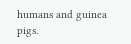humans and guinea pigs.